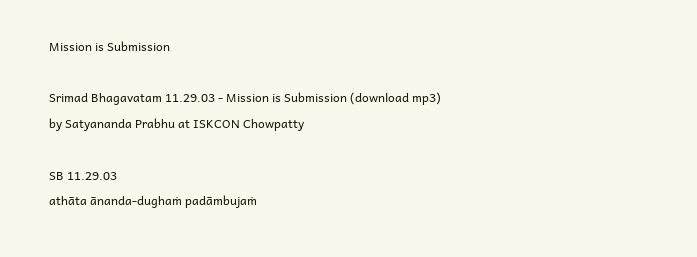Mission is Submission

Srimad Bhagavatam 11.29.03 - Mission is Submission (download mp3)
by Satyananda Prabhu at ISKCON Chowpatty

SB 11.29.03
athāta ānanda-dughaṁ padāmbujaṁ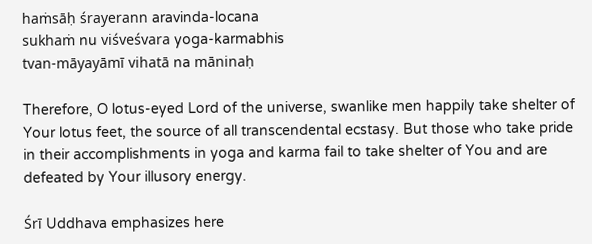haṁsāḥ śrayerann aravinda-locana
sukhaṁ nu viśveśvara yoga-karmabhis
tvan-māyayāmī vihatā na māninaḥ

Therefore, O lotus-eyed Lord of the universe, swanlike men happily take shelter of Your lotus feet, the source of all transcendental ecstasy. But those who take pride in their accomplishments in yoga and karma fail to take shelter of You and are defeated by Your illusory energy.

Śrī Uddhava emphasizes here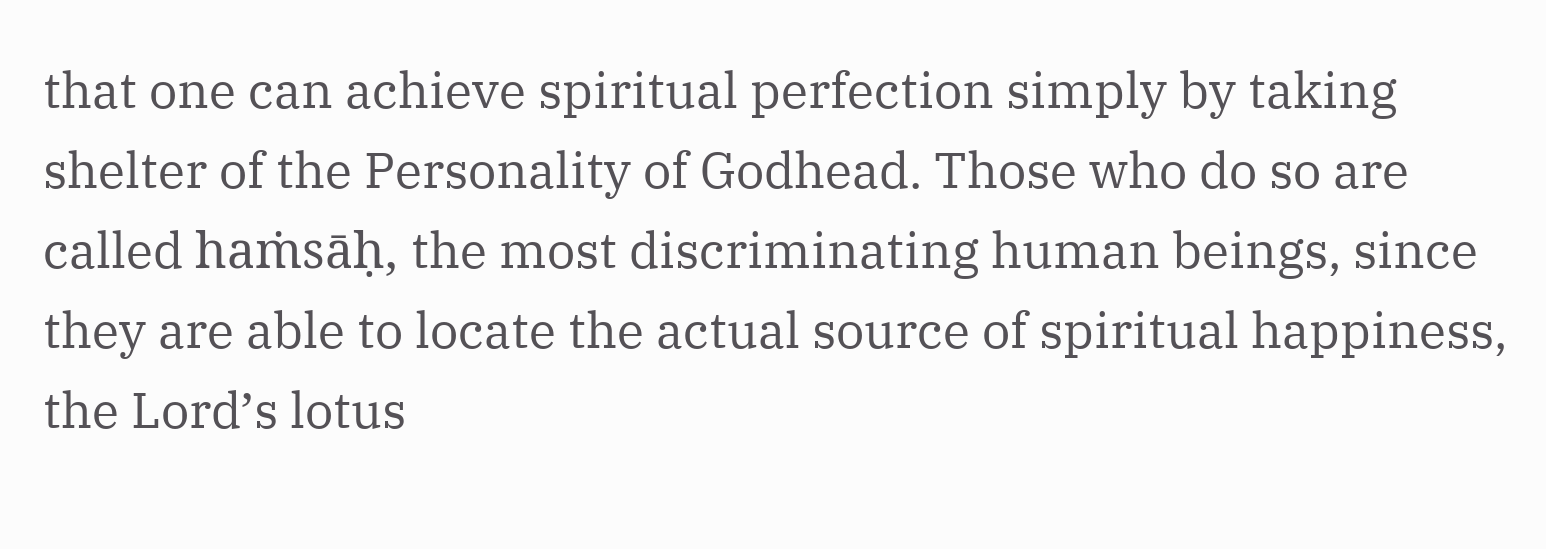that one can achieve spiritual perfection simply by taking shelter of the Personality of Godhead. Those who do so are called haṁsāḥ, the most discriminating human beings, since they are able to locate the actual source of spiritual happiness, the Lord’s lotus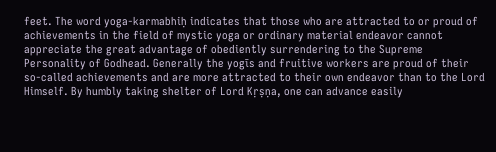feet. The word yoga-karmabhiḥ indicates that those who are attracted to or proud of achievements in the field of mystic yoga or ordinary material endeavor cannot appreciate the great advantage of obediently surrendering to the Supreme Personality of Godhead. Generally the yogīs and fruitive workers are proud of their so-called achievements and are more attracted to their own endeavor than to the Lord Himself. By humbly taking shelter of Lord Kṛṣṇa, one can advance easily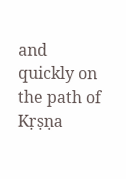and quickly on the path of Kṛṣṇa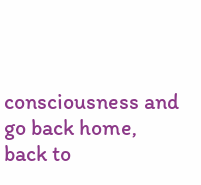consciousness and go back home, back to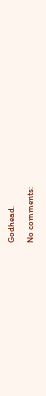Godhead.

No comments: